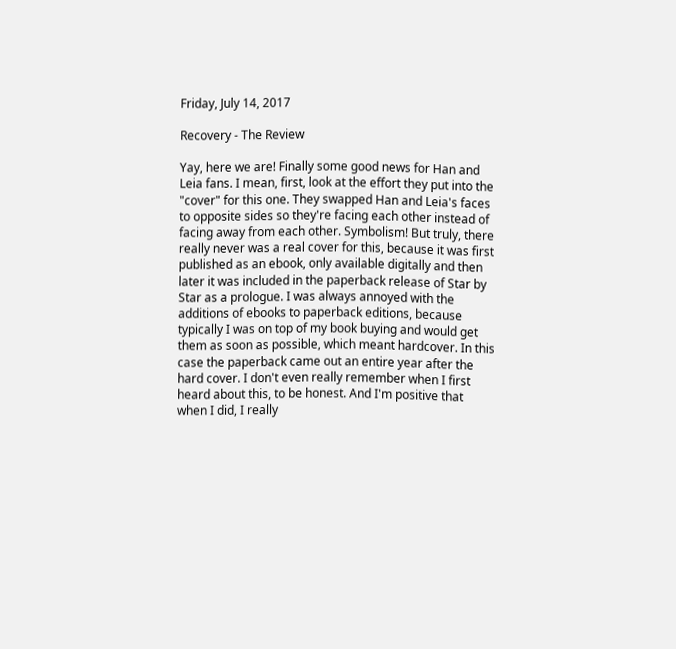Friday, July 14, 2017

Recovery - The Review

Yay, here we are! Finally some good news for Han and Leia fans. I mean, first, look at the effort they put into the "cover" for this one. They swapped Han and Leia's faces to opposite sides so they're facing each other instead of facing away from each other. Symbolism! But truly, there really never was a real cover for this, because it was first published as an ebook, only available digitally and then later it was included in the paperback release of Star by Star as a prologue. I was always annoyed with the additions of ebooks to paperback editions, because typically I was on top of my book buying and would get them as soon as possible, which meant hardcover. In this case the paperback came out an entire year after the hard cover. I don't even really remember when I first heard about this, to be honest. And I'm positive that when I did, I really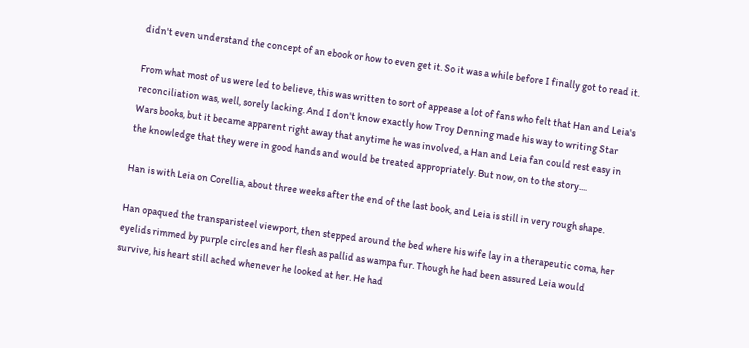didn't even understand the concept of an ebook or how to even get it. So it was a while before I finally got to read it.

From what most of us were led to believe, this was written to sort of appease a lot of fans who felt that Han and Leia's reconciliation was, well, sorely lacking. And I don't know exactly how Troy Denning made his way to writing Star Wars books, but it became apparent right away that anytime he was involved, a Han and Leia fan could rest easy in the knowledge that they were in good hands and would be treated appropriately. But now, on to the story....

Han is with Leia on Corellia, about three weeks after the end of the last book, and Leia is still in very rough shape.

Han opaqued the transparisteel viewport, then stepped around the bed where his wife lay in a therapeutic coma, her eyelids rimmed by purple circles and her flesh as pallid as wampa fur. Though he had been assured Leia would survive, his heart still ached whenever he looked at her. He had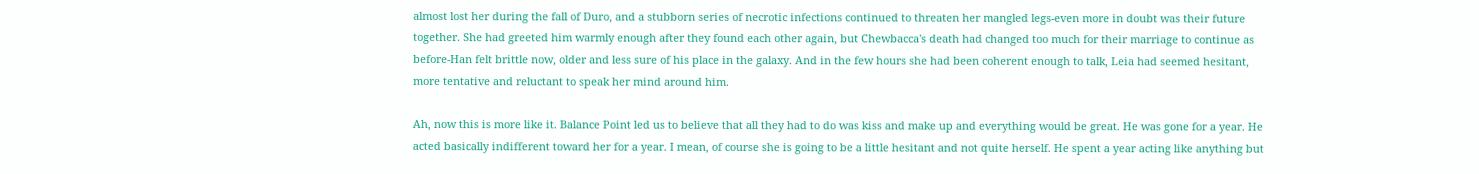almost lost her during the fall of Duro, and a stubborn series of necrotic infections continued to threaten her mangled legs-even more in doubt was their future together. She had greeted him warmly enough after they found each other again, but Chewbacca's death had changed too much for their marriage to continue as before-Han felt brittle now, older and less sure of his place in the galaxy. And in the few hours she had been coherent enough to talk, Leia had seemed hesitant, more tentative and reluctant to speak her mind around him.

Ah, now this is more like it. Balance Point led us to believe that all they had to do was kiss and make up and everything would be great. He was gone for a year. He acted basically indifferent toward her for a year. I mean, of course she is going to be a little hesitant and not quite herself. He spent a year acting like anything but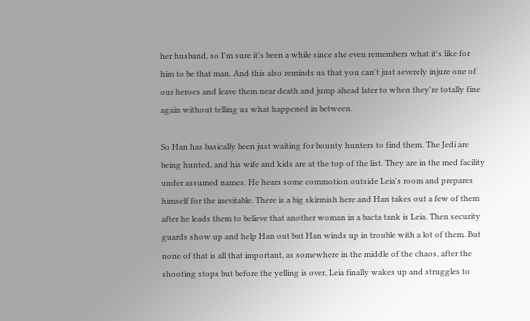her husband, so I'm sure it's been a while since she even remembers what it's like for him to be that man. And this also reminds us that you can't just severely injure one of our heroes and leave them near death and jump ahead later to when they're totally fine again without telling us what happened in between.

So Han has basically been just waiting for bounty hunters to find them. The Jedi are being hunted, and his wife and kids are at the top of the list. They are in the med facility under assumed names. He hears some commotion outside Leia's room and prepares himself for the inevitable. There is a big skirmish here and Han takes out a few of them after he leads them to believe that another woman in a bacta tank is Leia. Then security guards show up and help Han out but Han winds up in trouble with a lot of them. But none of that is all that important, as somewhere in the middle of the chaos, after the shooting stops but before the yelling is over, Leia finally wakes up and struggles to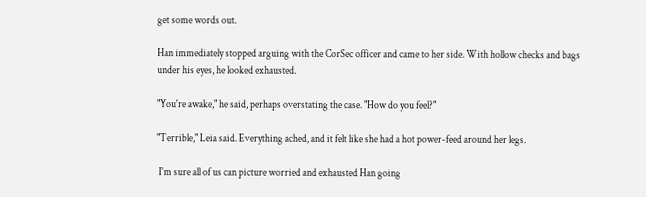get some words out.

Han immediately stopped arguing with the CorSec officer and came to her side. With hollow checks and bags under his eyes, he looked exhausted.

"You're awake," he said, perhaps overstating the case. "How do you feel?"

"Terrible," Leia said. Everything ached, and it felt like she had a hot power-feed around her legs.

 I'm sure all of us can picture worried and exhausted Han going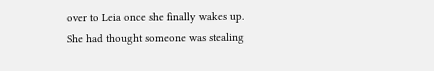over to Leia once she finally wakes up. She had thought someone was stealing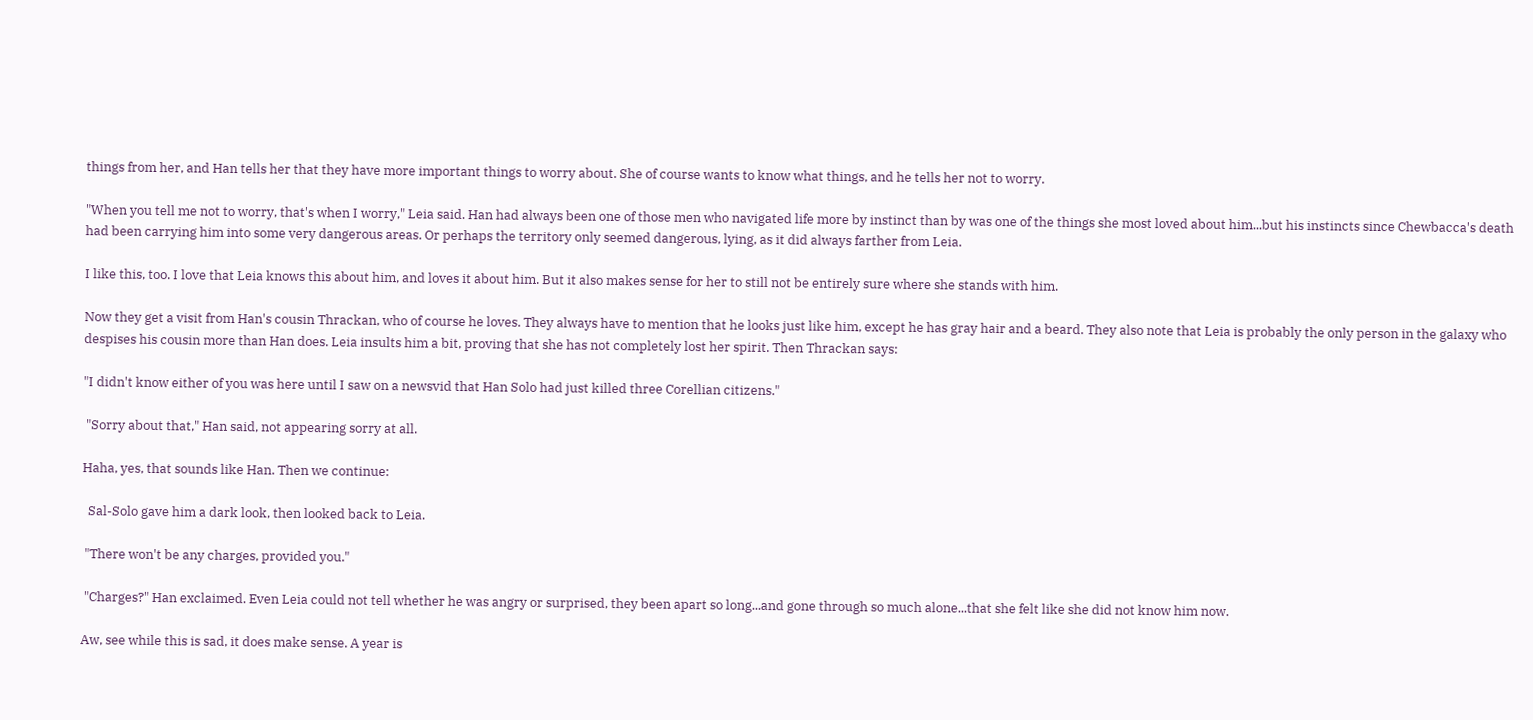things from her, and Han tells her that they have more important things to worry about. She of course wants to know what things, and he tells her not to worry.

"When you tell me not to worry, that's when I worry," Leia said. Han had always been one of those men who navigated life more by instinct than by was one of the things she most loved about him...but his instincts since Chewbacca's death had been carrying him into some very dangerous areas. Or perhaps the territory only seemed dangerous, lying, as it did always farther from Leia.

I like this, too. I love that Leia knows this about him, and loves it about him. But it also makes sense for her to still not be entirely sure where she stands with him.

Now they get a visit from Han's cousin Thrackan, who of course he loves. They always have to mention that he looks just like him, except he has gray hair and a beard. They also note that Leia is probably the only person in the galaxy who despises his cousin more than Han does. Leia insults him a bit, proving that she has not completely lost her spirit. Then Thrackan says:

"I didn't know either of you was here until I saw on a newsvid that Han Solo had just killed three Corellian citizens."

 "Sorry about that," Han said, not appearing sorry at all.

Haha, yes, that sounds like Han. Then we continue:

  Sal-Solo gave him a dark look, then looked back to Leia.

 "There won't be any charges, provided you."

 "Charges?" Han exclaimed. Even Leia could not tell whether he was angry or surprised, they been apart so long...and gone through so much alone...that she felt like she did not know him now.

Aw, see while this is sad, it does make sense. A year is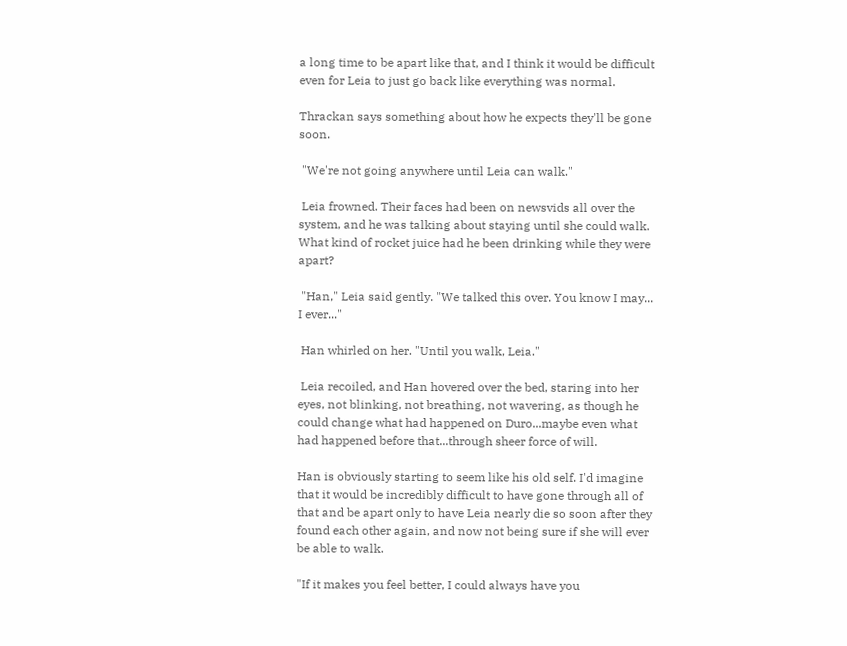a long time to be apart like that, and I think it would be difficult even for Leia to just go back like everything was normal.

Thrackan says something about how he expects they'll be gone soon.

 "We're not going anywhere until Leia can walk."

 Leia frowned. Their faces had been on newsvids all over the system, and he was talking about staying until she could walk. What kind of rocket juice had he been drinking while they were apart?

 "Han," Leia said gently. "We talked this over. You know I may... I ever..."

 Han whirled on her. "Until you walk, Leia."

 Leia recoiled, and Han hovered over the bed, staring into her eyes, not blinking, not breathing, not wavering, as though he could change what had happened on Duro...maybe even what had happened before that...through sheer force of will.

Han is obviously starting to seem like his old self. I'd imagine that it would be incredibly difficult to have gone through all of that and be apart only to have Leia nearly die so soon after they found each other again, and now not being sure if she will ever be able to walk.

"If it makes you feel better, I could always have you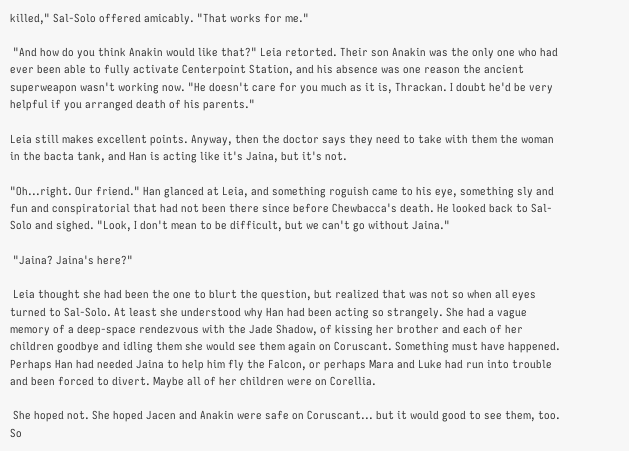killed," Sal-Solo offered amicably. "That works for me."

 "And how do you think Anakin would like that?" Leia retorted. Their son Anakin was the only one who had ever been able to fully activate Centerpoint Station, and his absence was one reason the ancient superweapon wasn't working now. "He doesn't care for you much as it is, Thrackan. I doubt he'd be very helpful if you arranged death of his parents."

Leia still makes excellent points. Anyway, then the doctor says they need to take with them the woman in the bacta tank, and Han is acting like it's Jaina, but it's not.

"Oh...right. Our friend." Han glanced at Leia, and something roguish came to his eye, something sly and fun and conspiratorial that had not been there since before Chewbacca's death. He looked back to Sal-Solo and sighed. "Look, I don't mean to be difficult, but we can't go without Jaina."

 "Jaina? Jaina's here?"

 Leia thought she had been the one to blurt the question, but realized that was not so when all eyes turned to Sal-Solo. At least she understood why Han had been acting so strangely. She had a vague memory of a deep-space rendezvous with the Jade Shadow, of kissing her brother and each of her children goodbye and idling them she would see them again on Coruscant. Something must have happened. Perhaps Han had needed Jaina to help him fly the Falcon, or perhaps Mara and Luke had run into trouble and been forced to divert. Maybe all of her children were on Corellia.

 She hoped not. She hoped Jacen and Anakin were safe on Coruscant... but it would good to see them, too. So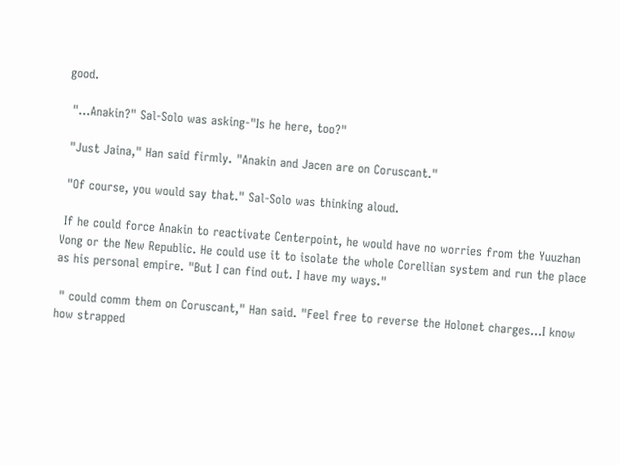good.

 "...Anakin?" Sal-Solo was asking-"Is he here, too?"

 "Just Jaina," Han said firmly. "Anakin and Jacen are on Coruscant."

 "Of course, you would say that." Sal-Solo was thinking aloud.

 If he could force Anakin to reactivate Centerpoint, he would have no worries from the Yuuzhan Vong or the New Republic. He could use it to isolate the whole Corellian system and run the place as his personal empire. "But I can find out. I have my ways."

 " could comm them on Coruscant," Han said. "Feel free to reverse the Holonet charges...I know how strapped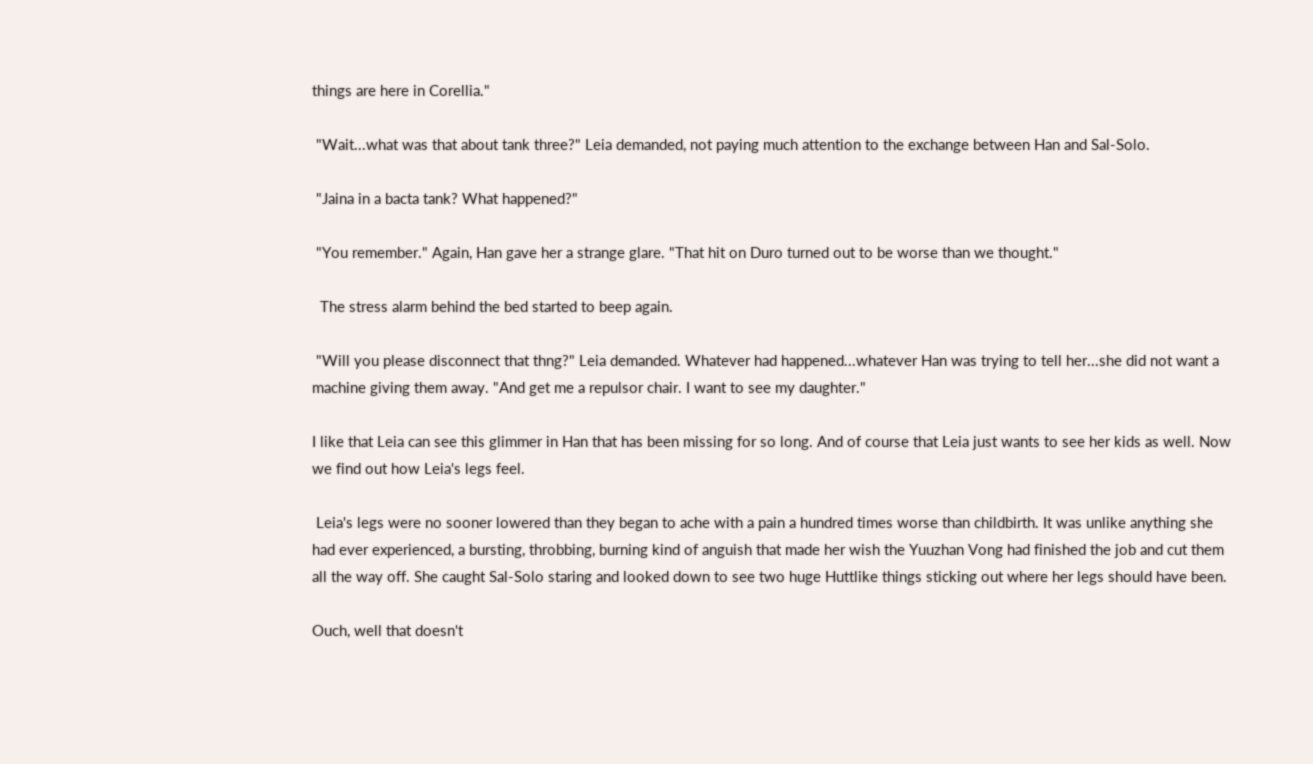things are here in Corellia."

 "Wait...what was that about tank three?" Leia demanded, not paying much attention to the exchange between Han and Sal-Solo.

 "Jaina in a bacta tank? What happened?"

 "You remember." Again, Han gave her a strange glare. "That hit on Duro turned out to be worse than we thought."

  The stress alarm behind the bed started to beep again.

 "Will you please disconnect that thng?" Leia demanded. Whatever had happened...whatever Han was trying to tell her...she did not want a machine giving them away. "And get me a repulsor chair. I want to see my daughter."

I like that Leia can see this glimmer in Han that has been missing for so long. And of course that Leia just wants to see her kids as well. Now we find out how Leia's legs feel.

 Leia's legs were no sooner lowered than they began to ache with a pain a hundred times worse than childbirth. It was unlike anything she had ever experienced, a bursting, throbbing, burning kind of anguish that made her wish the Yuuzhan Vong had finished the job and cut them all the way off. She caught Sal-Solo staring and looked down to see two huge Huttlike things sticking out where her legs should have been.

Ouch, well that doesn't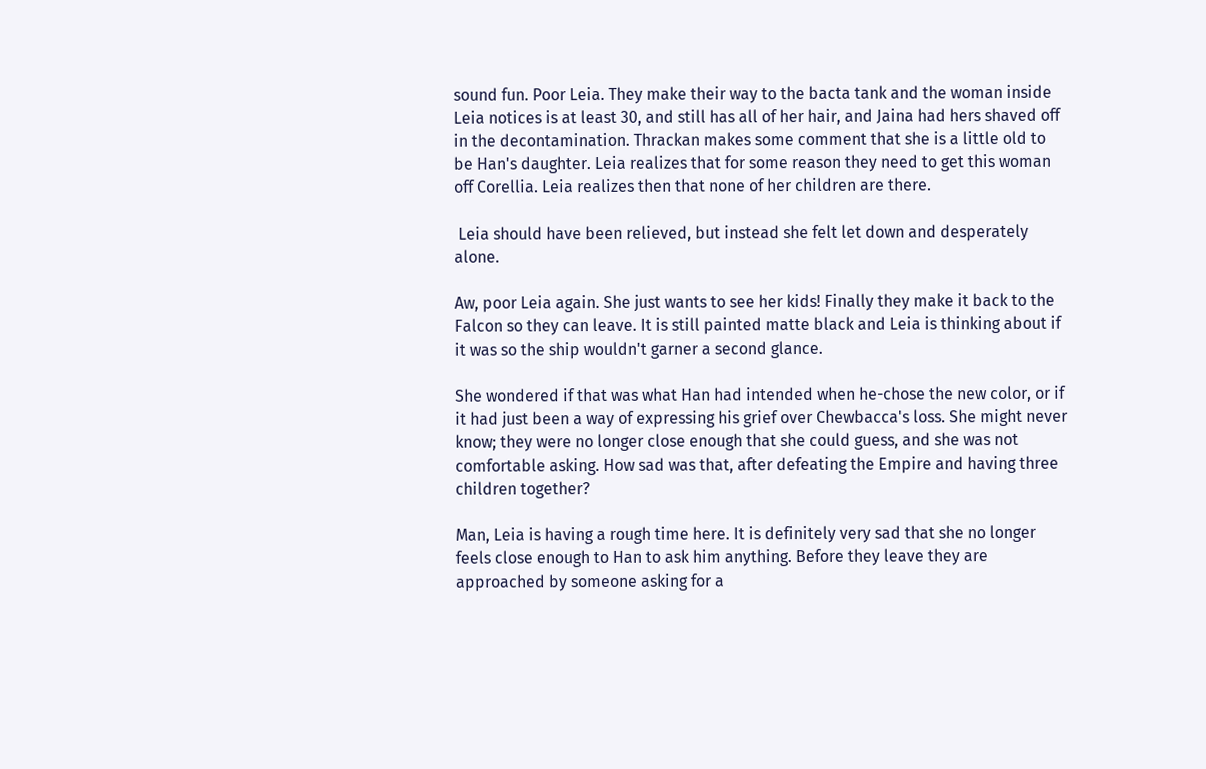sound fun. Poor Leia. They make their way to the bacta tank and the woman inside Leia notices is at least 30, and still has all of her hair, and Jaina had hers shaved off in the decontamination. Thrackan makes some comment that she is a little old to be Han's daughter. Leia realizes that for some reason they need to get this woman off Corellia. Leia realizes then that none of her children are there.

 Leia should have been relieved, but instead she felt let down and desperately alone.

Aw, poor Leia again. She just wants to see her kids! Finally they make it back to the Falcon so they can leave. It is still painted matte black and Leia is thinking about if it was so the ship wouldn't garner a second glance.

She wondered if that was what Han had intended when he-chose the new color, or if it had just been a way of expressing his grief over Chewbacca's loss. She might never know; they were no longer close enough that she could guess, and she was not comfortable asking. How sad was that, after defeating the Empire and having three children together?

Man, Leia is having a rough time here. It is definitely very sad that she no longer feels close enough to Han to ask him anything. Before they leave they are approached by someone asking for a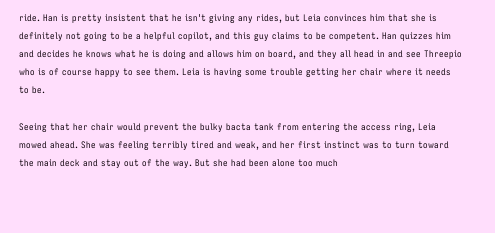ride. Han is pretty insistent that he isn't giving any rides, but Leia convinces him that she is definitely not going to be a helpful copilot, and this guy claims to be competent. Han quizzes him and decides he knows what he is doing and allows him on board, and they all head in and see Threepio who is of course happy to see them. Leia is having some trouble getting her chair where it needs to be.

Seeing that her chair would prevent the bulky bacta tank from entering the access ring, Leia mowed ahead. She was feeling terribly tired and weak, and her first instinct was to turn toward the main deck and stay out of the way. But she had been alone too much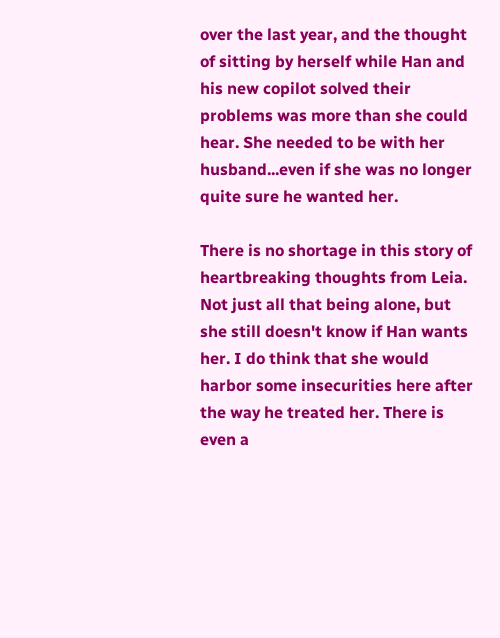over the last year, and the thought of sitting by herself while Han and his new copilot solved their problems was more than she could hear. She needed to be with her husband...even if she was no longer quite sure he wanted her.

There is no shortage in this story of heartbreaking thoughts from Leia. Not just all that being alone, but she still doesn't know if Han wants her. I do think that she would harbor some insecurities here after the way he treated her. There is even a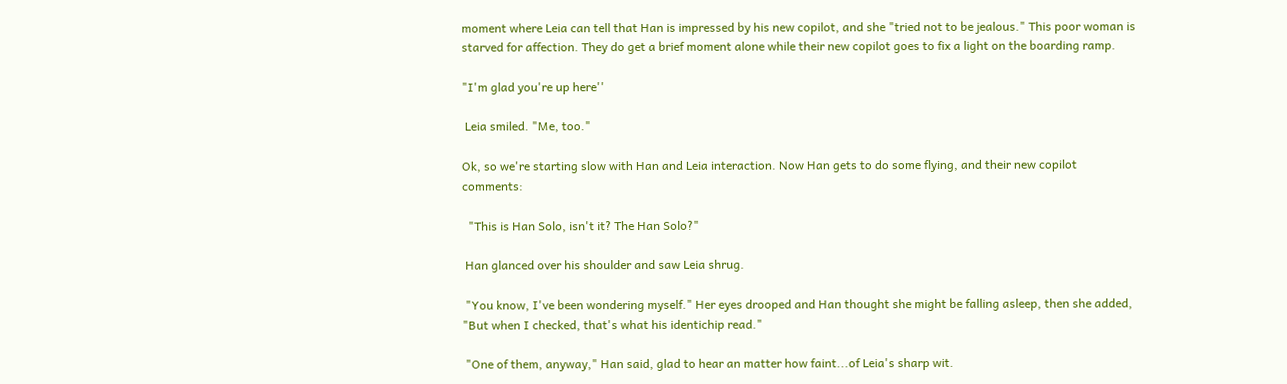moment where Leia can tell that Han is impressed by his new copilot, and she "tried not to be jealous." This poor woman is starved for affection. They do get a brief moment alone while their new copilot goes to fix a light on the boarding ramp.

"I'm glad you're up here''

 Leia smiled. "Me, too."

Ok, so we're starting slow with Han and Leia interaction. Now Han gets to do some flying, and their new copilot comments:

  "This is Han Solo, isn't it? The Han Solo?"

 Han glanced over his shoulder and saw Leia shrug.

 "You know, I've been wondering myself." Her eyes drooped and Han thought she might be falling asleep, then she added, "But when I checked, that's what his identichip read."

 "One of them, anyway," Han said, glad to hear an matter how faint...of Leia's sharp wit.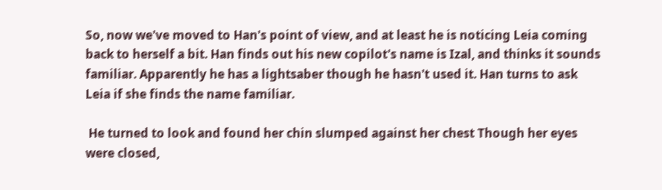So, now we've moved to Han's point of view, and at least he is noticing Leia coming back to herself a bit. Han finds out his new copilot's name is Izal, and thinks it sounds familiar. Apparently he has a lightsaber though he hasn't used it. Han turns to ask Leia if she finds the name familiar.

 He turned to look and found her chin slumped against her chest Though her eyes were closed,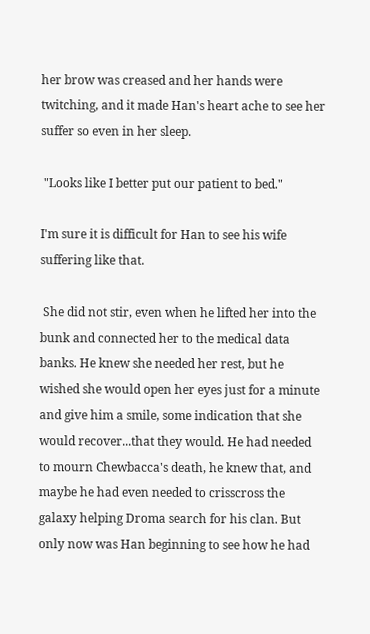her brow was creased and her hands were twitching, and it made Han's heart ache to see her suffer so even in her sleep.

 "Looks like I better put our patient to bed."

I'm sure it is difficult for Han to see his wife suffering like that.

 She did not stir, even when he lifted her into the bunk and connected her to the medical data banks. He knew she needed her rest, but he wished she would open her eyes just for a minute and give him a smile, some indication that she would recover...that they would. He had needed to mourn Chewbacca's death, he knew that, and maybe he had even needed to crisscross the galaxy helping Droma search for his clan. But only now was Han beginning to see how he had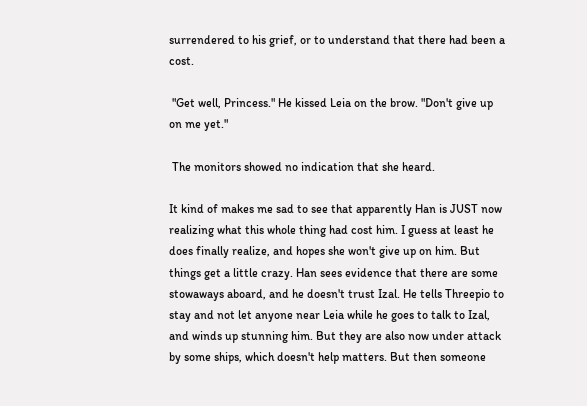surrendered to his grief, or to understand that there had been a cost.

 "Get well, Princess." He kissed Leia on the brow. "Don't give up on me yet."

 The monitors showed no indication that she heard.

It kind of makes me sad to see that apparently Han is JUST now realizing what this whole thing had cost him. I guess at least he does finally realize, and hopes she won't give up on him. But things get a little crazy. Han sees evidence that there are some stowaways aboard, and he doesn't trust Izal. He tells Threepio to stay and not let anyone near Leia while he goes to talk to Izal, and winds up stunning him. But they are also now under attack by some ships, which doesn't help matters. But then someone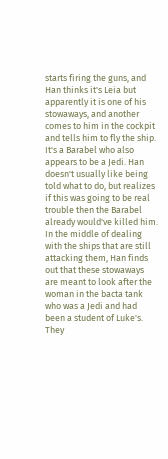starts firing the guns, and Han thinks it's Leia but apparently it is one of his stowaways, and another comes to him in the cockpit and tells him to fly the ship. It's a Barabel who also appears to be a Jedi. Han doesn't usually like being told what to do, but realizes if this was going to be real trouble then the Barabel already would've killed him. In the middle of dealing with the ships that are still attacking them, Han finds out that these stowaways are meant to look after the woman in the bacta tank who was a Jedi and had been a student of Luke's. They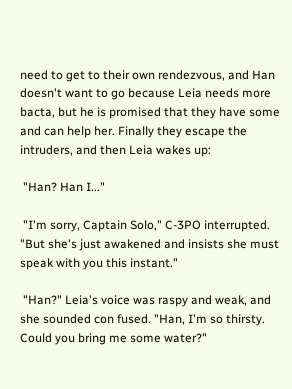need to get to their own rendezvous, and Han doesn't want to go because Leia needs more bacta, but he is promised that they have some and can help her. Finally they escape the intruders, and then Leia wakes up:

 "Han? Han I..."

 "I'm sorry, Captain Solo," C-3PO interrupted. "But she's just awakened and insists she must speak with you this instant."

 "Han?" Leia's voice was raspy and weak, and she sounded con fused. "Han, I'm so thirsty. Could you bring me some water?"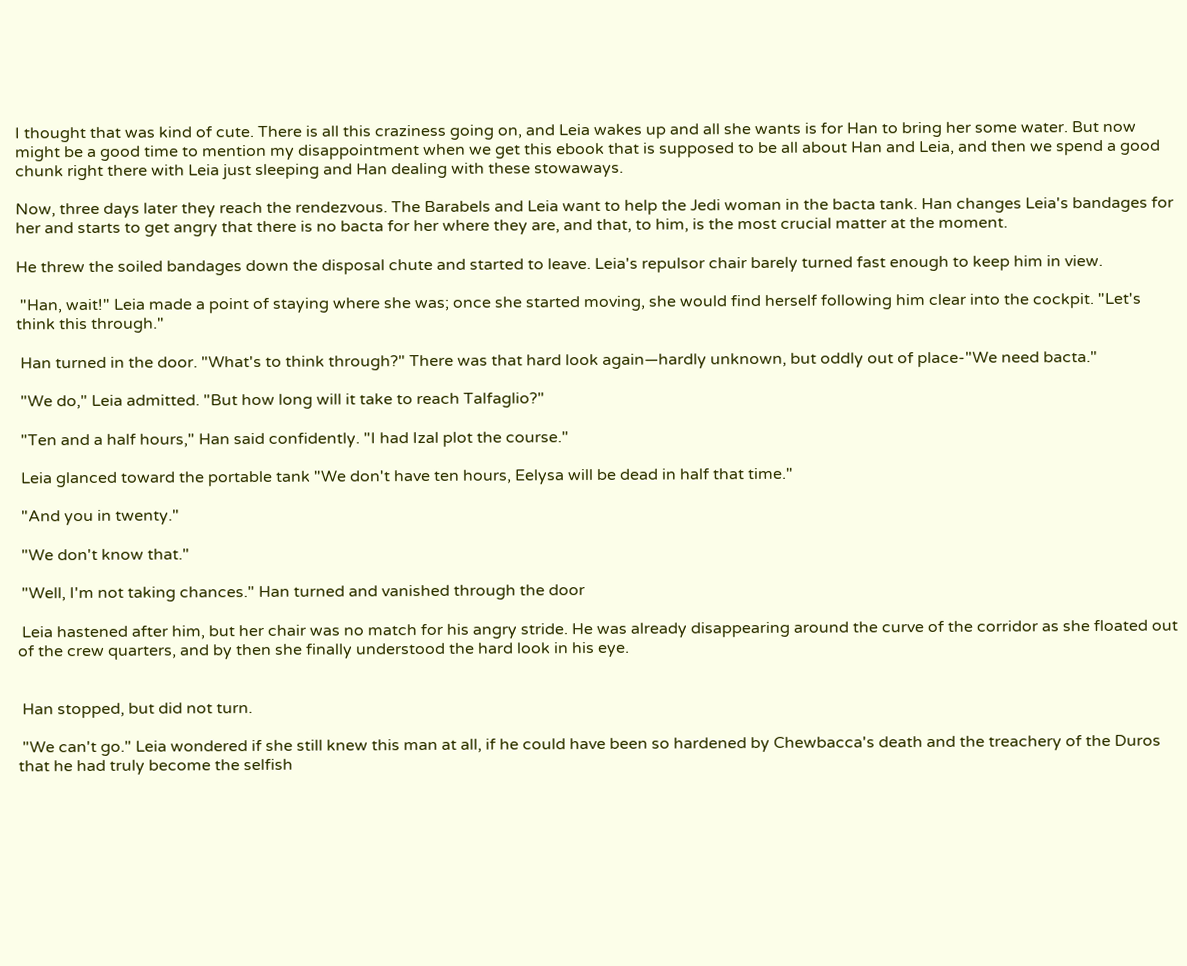I thought that was kind of cute. There is all this craziness going on, and Leia wakes up and all she wants is for Han to bring her some water. But now might be a good time to mention my disappointment when we get this ebook that is supposed to be all about Han and Leia, and then we spend a good chunk right there with Leia just sleeping and Han dealing with these stowaways.

Now, three days later they reach the rendezvous. The Barabels and Leia want to help the Jedi woman in the bacta tank. Han changes Leia's bandages for her and starts to get angry that there is no bacta for her where they are, and that, to him, is the most crucial matter at the moment.

He threw the soiled bandages down the disposal chute and started to leave. Leia's repulsor chair barely turned fast enough to keep him in view.

 "Han, wait!" Leia made a point of staying where she was; once she started moving, she would find herself following him clear into the cockpit. "Let's think this through."

 Han turned in the door. "What's to think through?" There was that hard look again—hardly unknown, but oddly out of place-"We need bacta."

 "We do," Leia admitted. "But how long will it take to reach Talfaglio?"

 "Ten and a half hours," Han said confidently. "I had Izal plot the course."

 Leia glanced toward the portable tank "We don't have ten hours, Eelysa will be dead in half that time."

 "And you in twenty."

 "We don't know that."

 "Well, I'm not taking chances." Han turned and vanished through the door

 Leia hastened after him, but her chair was no match for his angry stride. He was already disappearing around the curve of the corridor as she floated out of the crew quarters, and by then she finally understood the hard look in his eye.


 Han stopped, but did not turn.

 "We can't go." Leia wondered if she still knew this man at all, if he could have been so hardened by Chewbacca's death and the treachery of the Duros that he had truly become the selfish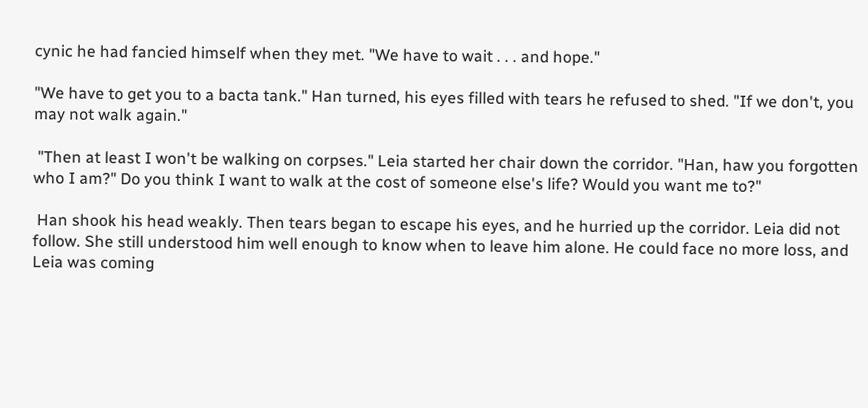cynic he had fancied himself when they met. "We have to wait . . . and hope."

"We have to get you to a bacta tank." Han turned, his eyes filled with tears he refused to shed. "If we don't, you may not walk again."

 "Then at least I won't be walking on corpses." Leia started her chair down the corridor. "Han, haw you forgotten who I am?" Do you think I want to walk at the cost of someone else's life? Would you want me to?"

 Han shook his head weakly. Then tears began to escape his eyes, and he hurried up the corridor. Leia did not follow. She still understood him well enough to know when to leave him alone. He could face no more loss, and Leia was coming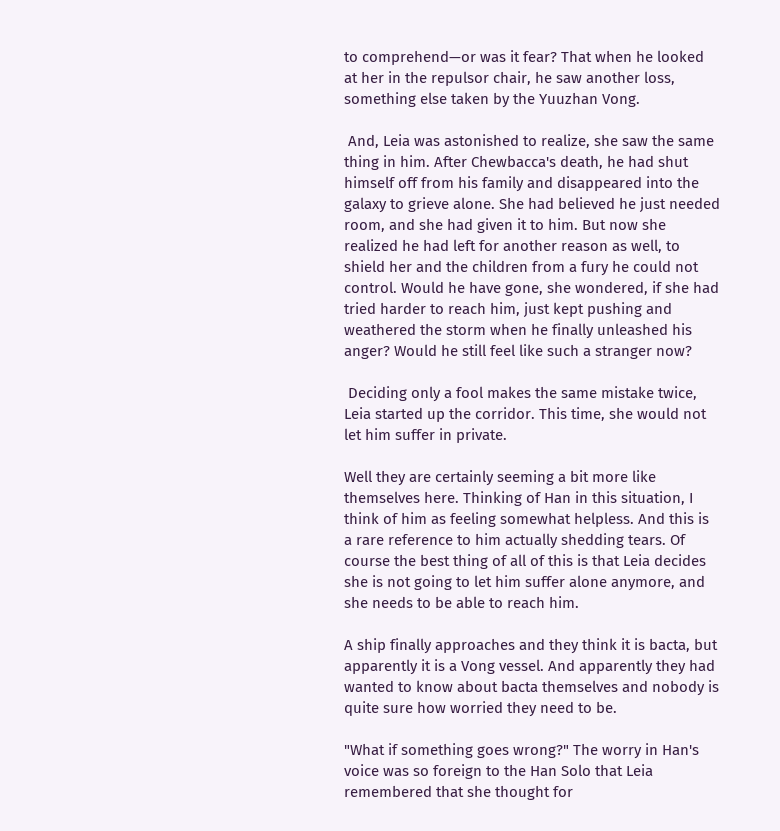to comprehend—or was it fear? That when he looked at her in the repulsor chair, he saw another loss, something else taken by the Yuuzhan Vong.

 And, Leia was astonished to realize, she saw the same thing in him. After Chewbacca's death, he had shut himself off from his family and disappeared into the galaxy to grieve alone. She had believed he just needed room, and she had given it to him. But now she realized he had left for another reason as well, to shield her and the children from a fury he could not control. Would he have gone, she wondered, if she had tried harder to reach him, just kept pushing and weathered the storm when he finally unleashed his anger? Would he still feel like such a stranger now?

 Deciding only a fool makes the same mistake twice, Leia started up the corridor. This time, she would not let him suffer in private.

Well they are certainly seeming a bit more like themselves here. Thinking of Han in this situation, I think of him as feeling somewhat helpless. And this is a rare reference to him actually shedding tears. Of course the best thing of all of this is that Leia decides she is not going to let him suffer alone anymore, and she needs to be able to reach him.

A ship finally approaches and they think it is bacta, but apparently it is a Vong vessel. And apparently they had wanted to know about bacta themselves and nobody is quite sure how worried they need to be.

"What if something goes wrong?" The worry in Han's voice was so foreign to the Han Solo that Leia remembered that she thought for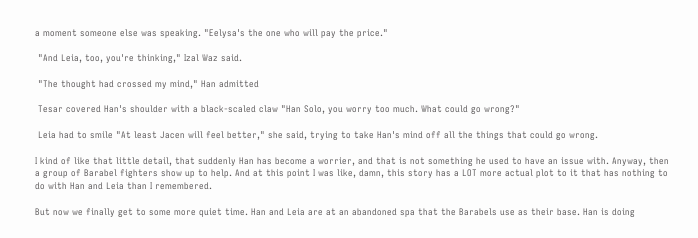a moment someone else was speaking. "Eelysa's the one who will pay the price."

 "And Leia, too, you're thinking," Izal Waz said.

 "The thought had crossed my mind," Han admitted

 Tesar covered Han's shoulder with a black-scaled claw "Han Solo, you worry too much. What could go wrong?"

 Leia had to smile "At least Jacen will feel better," she said, trying to take Han's mind off all the things that could go wrong.

I kind of like that little detail, that suddenly Han has become a worrier, and that is not something he used to have an issue with. Anyway, then a group of Barabel fighters show up to help. And at this point I was like, damn, this story has a LOT more actual plot to it that has nothing to do with Han and Leia than I remembered.

But now we finally get to some more quiet time. Han and Leia are at an abandoned spa that the Barabels use as their base. Han is doing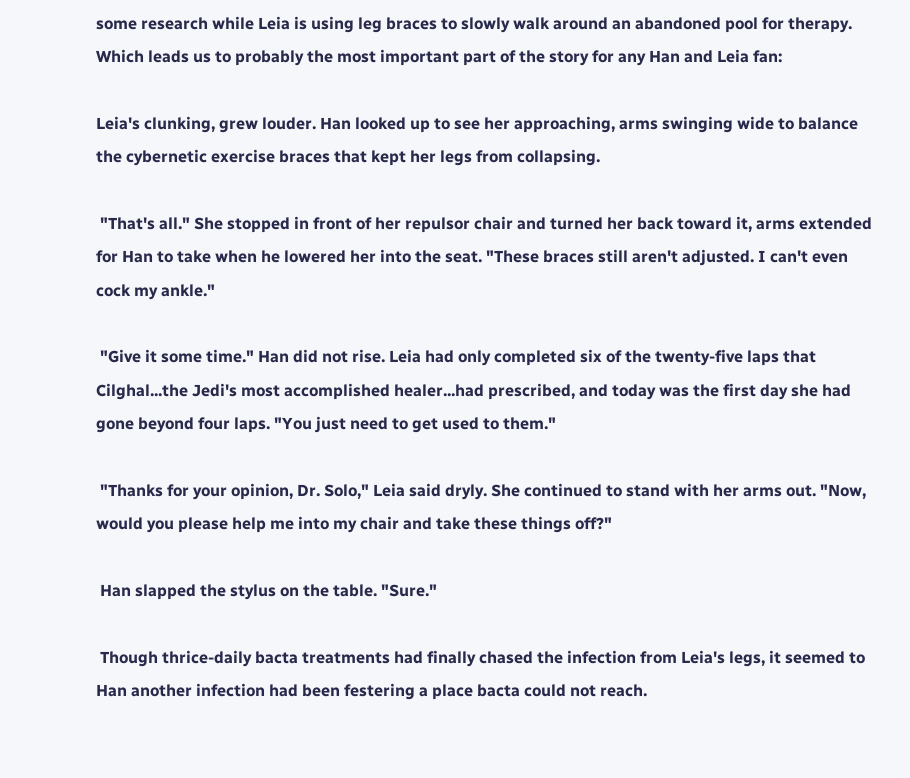some research while Leia is using leg braces to slowly walk around an abandoned pool for therapy. Which leads us to probably the most important part of the story for any Han and Leia fan:

Leia's clunking, grew louder. Han looked up to see her approaching, arms swinging wide to balance the cybernetic exercise braces that kept her legs from collapsing.

 "That's all." She stopped in front of her repulsor chair and turned her back toward it, arms extended for Han to take when he lowered her into the seat. "These braces still aren't adjusted. I can't even cock my ankle."

 "Give it some time." Han did not rise. Leia had only completed six of the twenty-five laps that Cilghal...the Jedi's most accomplished healer...had prescribed, and today was the first day she had gone beyond four laps. "You just need to get used to them."

 "Thanks for your opinion, Dr. Solo," Leia said dryly. She continued to stand with her arms out. "Now, would you please help me into my chair and take these things off?"

 Han slapped the stylus on the table. "Sure."

 Though thrice-daily bacta treatments had finally chased the infection from Leia's legs, it seemed to Han another infection had been festering a place bacta could not reach.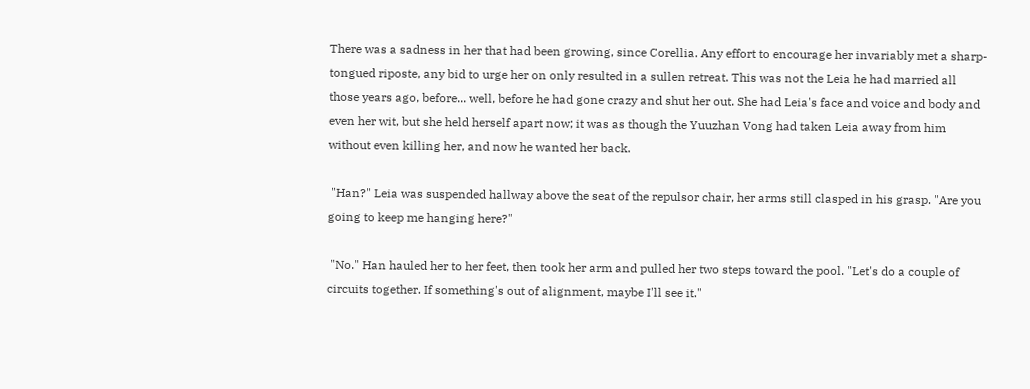There was a sadness in her that had been growing, since Corellia. Any effort to encourage her invariably met a sharp-tongued riposte, any bid to urge her on only resulted in a sullen retreat. This was not the Leia he had married all those years ago, before... well, before he had gone crazy and shut her out. She had Leia's face and voice and body and even her wit, but she held herself apart now; it was as though the Yuuzhan Vong had taken Leia away from him without even killing her, and now he wanted her back.

 "Han?" Leia was suspended hallway above the seat of the repulsor chair, her arms still clasped in his grasp. "Are you going to keep me hanging here?"

 "No." Han hauled her to her feet, then took her arm and pulled her two steps toward the pool. "Let's do a couple of circuits together. If something's out of alignment, maybe I'll see it."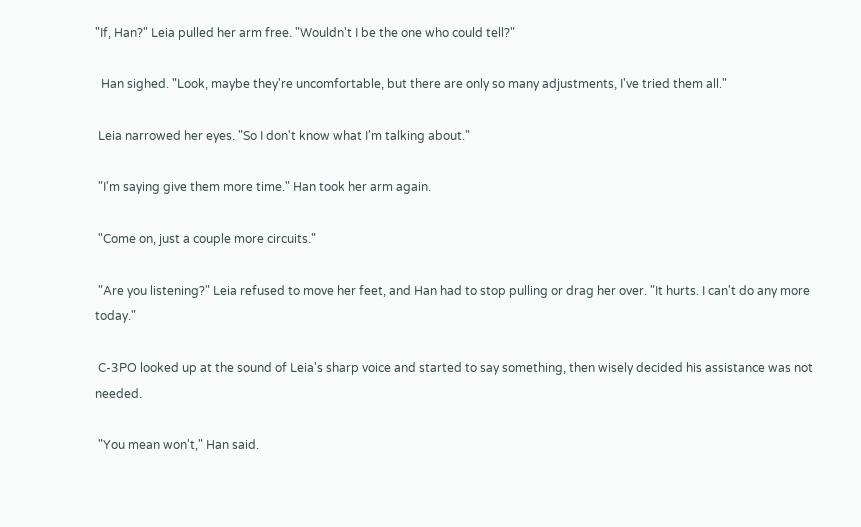"If, Han?" Leia pulled her arm free. "Wouldn't I be the one who could tell?"

  Han sighed. "Look, maybe they're uncomfortable, but there are only so many adjustments, I've tried them all."

 Leia narrowed her eyes. "So I don't know what I'm talking about."

 "I'm saying give them more time." Han took her arm again.

 "Come on, just a couple more circuits."

 "Are you listening?" Leia refused to move her feet, and Han had to stop pulling or drag her over. "It hurts. I can't do any more today."

 C-3PO looked up at the sound of Leia's sharp voice and started to say something, then wisely decided his assistance was not needed.

 "You mean won't," Han said.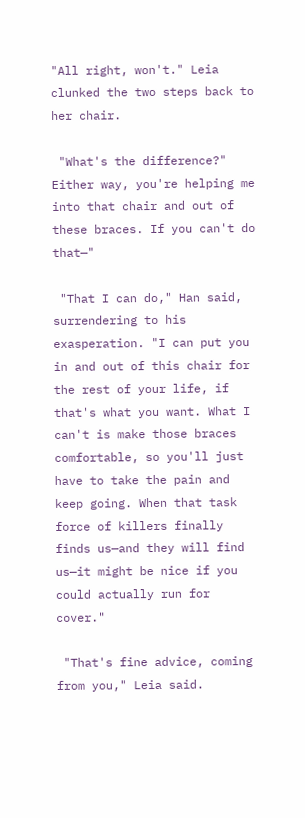"All right, won't." Leia clunked the two steps back to her chair.

 "What's the difference?" Either way, you're helping me into that chair and out of these braces. If you can't do that—"

 "That I can do," Han said, surrendering to his exasperation. "I can put you in and out of this chair for the rest of your life, if that's what you want. What I can't is make those braces comfortable, so you'll just have to take the pain and keep going. When that task force of killers finally finds us—and they will find us—it might be nice if you could actually run for cover."

 "That's fine advice, coming from you," Leia said.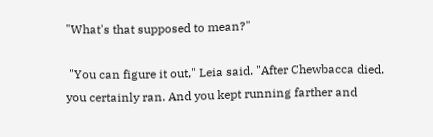"What's that supposed to mean?"

 "You can figure it out," Leia said. "After Chewbacca died. you certainly ran. And you kept running farther and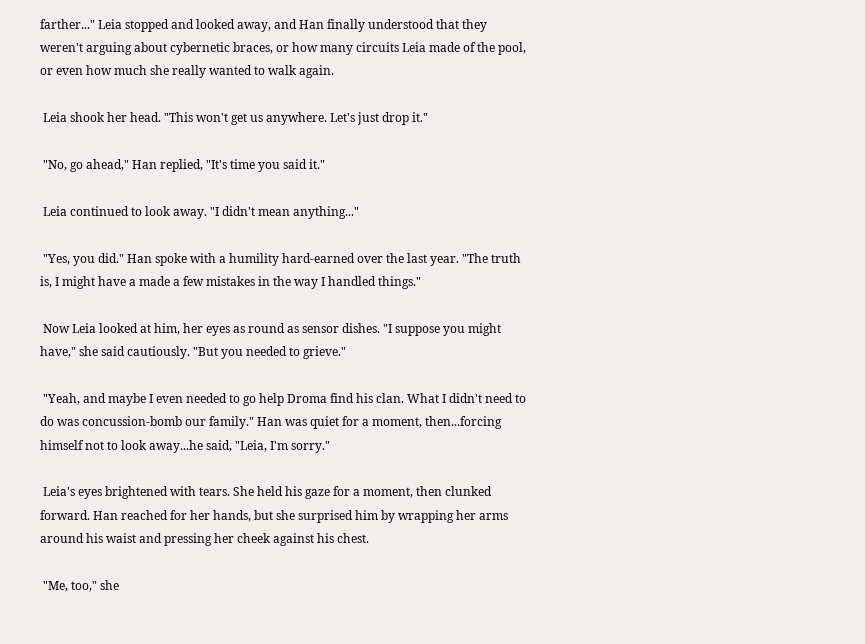farther..." Leia stopped and looked away, and Han finally understood that they weren't arguing about cybernetic braces, or how many circuits Leia made of the pool, or even how much she really wanted to walk again.

 Leia shook her head. "This won't get us anywhere. Let's just drop it."

 "No, go ahead," Han replied, "It's time you said it."

 Leia continued to look away. "I didn't mean anything..."

 "Yes, you did." Han spoke with a humility hard-earned over the last year. "The truth is, I might have a made a few mistakes in the way I handled things."

 Now Leia looked at him, her eyes as round as sensor dishes. "I suppose you might have," she said cautiously. "But you needed to grieve."

 "Yeah, and maybe I even needed to go help Droma find his clan. What I didn't need to do was concussion-bomb our family." Han was quiet for a moment, then...forcing himself not to look away...he said, "Leia, I'm sorry."

 Leia's eyes brightened with tears. She held his gaze for a moment, then clunked forward. Han reached for her hands, but she surprised him by wrapping her arms around his waist and pressing her cheek against his chest.

 "Me, too," she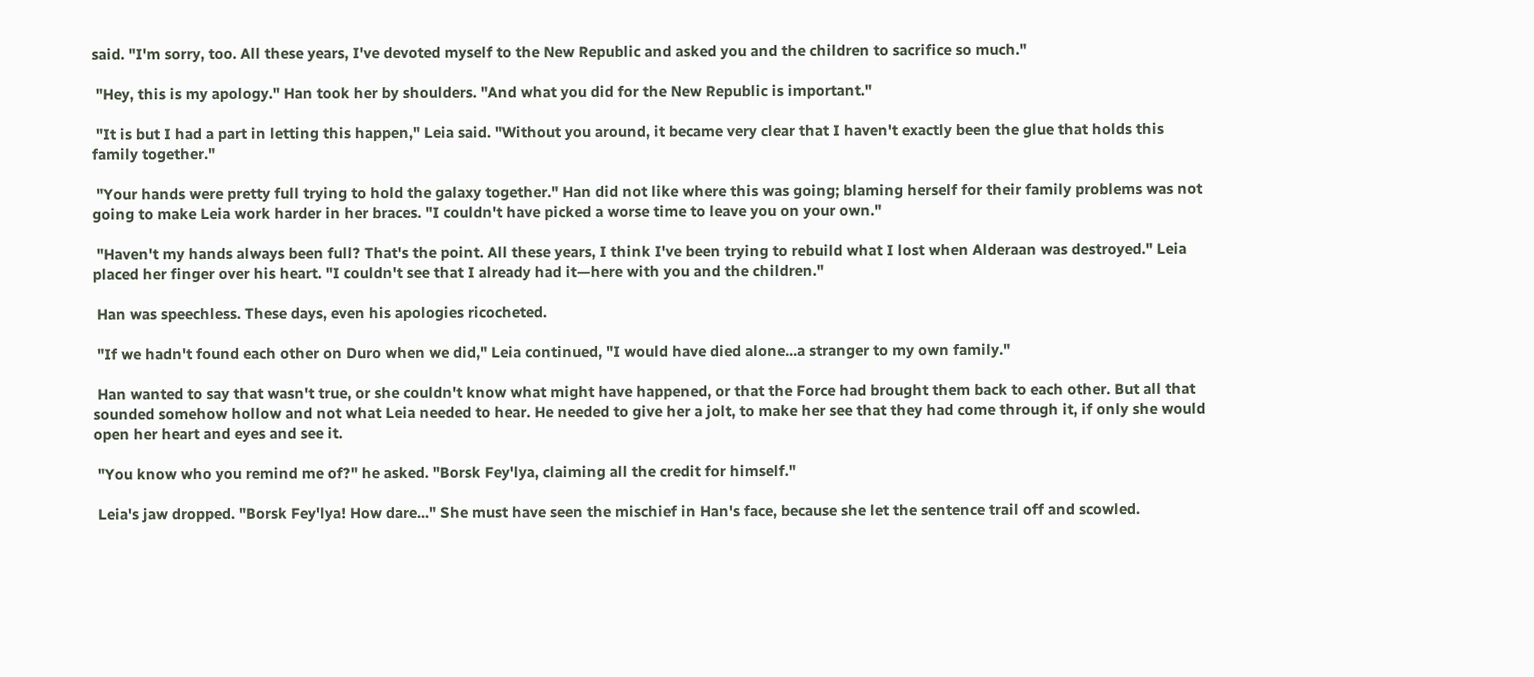said. "I'm sorry, too. All these years, I've devoted myself to the New Republic and asked you and the children to sacrifice so much."

 "Hey, this is my apology." Han took her by shoulders. "And what you did for the New Republic is important."

 "It is but I had a part in letting this happen," Leia said. "Without you around, it became very clear that I haven't exactly been the glue that holds this family together."

 "Your hands were pretty full trying to hold the galaxy together." Han did not like where this was going; blaming herself for their family problems was not going to make Leia work harder in her braces. "I couldn't have picked a worse time to leave you on your own."

 "Haven't my hands always been full? That's the point. All these years, I think I've been trying to rebuild what I lost when Alderaan was destroyed." Leia placed her finger over his heart. "I couldn't see that I already had it—here with you and the children."

 Han was speechless. These days, even his apologies ricocheted.

 "If we hadn't found each other on Duro when we did," Leia continued, "I would have died alone...a stranger to my own family."

 Han wanted to say that wasn't true, or she couldn't know what might have happened, or that the Force had brought them back to each other. But all that sounded somehow hollow and not what Leia needed to hear. He needed to give her a jolt, to make her see that they had come through it, if only she would open her heart and eyes and see it.

 "You know who you remind me of?" he asked. "Borsk Fey'lya, claiming all the credit for himself."

 Leia's jaw dropped. "Borsk Fey'lya! How dare..." She must have seen the mischief in Han's face, because she let the sentence trail off and scowled.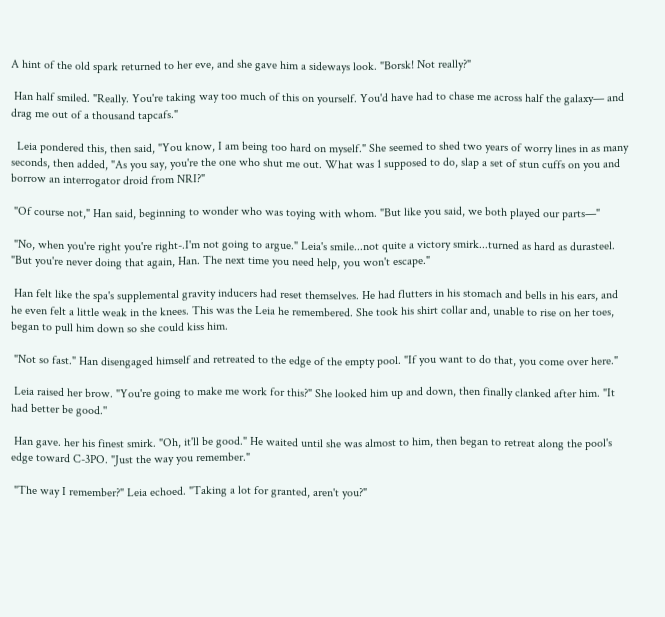A hint of the old spark returned to her eve, and she gave him a sideways look. "Borsk! Not really?"

 Han half smiled. "Really. You're taking way too much of this on yourself. You'd have had to chase me across half the galaxy— and drag me out of a thousand tapcafs."

  Leia pondered this, then said, "You know, I am being too hard on myself." She seemed to shed two years of worry lines in as many seconds, then added, "As you say, you're the one who shut me out. What was 1 supposed to do, slap a set of stun cuffs on you and borrow an interrogator droid from NRI?"

 "Of course not," Han said, beginning to wonder who was toying with whom. "But like you said, we both played our parts—"

 "No, when you're right you're right-.I'm not going to argue." Leia's smile...not quite a victory smirk...turned as hard as durasteel. "But you're never doing that again, Han. The next time you need help, you won't escape."

 Han felt like the spa's supplemental gravity inducers had reset themselves. He had flutters in his stomach and bells in his ears, and he even felt a little weak in the knees. This was the Leia he remembered. She took his shirt collar and, unable to rise on her toes, began to pull him down so she could kiss him.

 "Not so fast." Han disengaged himself and retreated to the edge of the empty pool. "If you want to do that, you come over here."

 Leia raised her brow. "You're going to make me work for this?" She looked him up and down, then finally clanked after him. "It had better be good.''

 Han gave. her his finest smirk. "Oh, it'll be good." He waited until she was almost to him, then began to retreat along the pool's edge toward C-3PO. "Just the way you remember."

 "The way I remember?" Leia echoed. "Taking a lot for granted, aren't you?"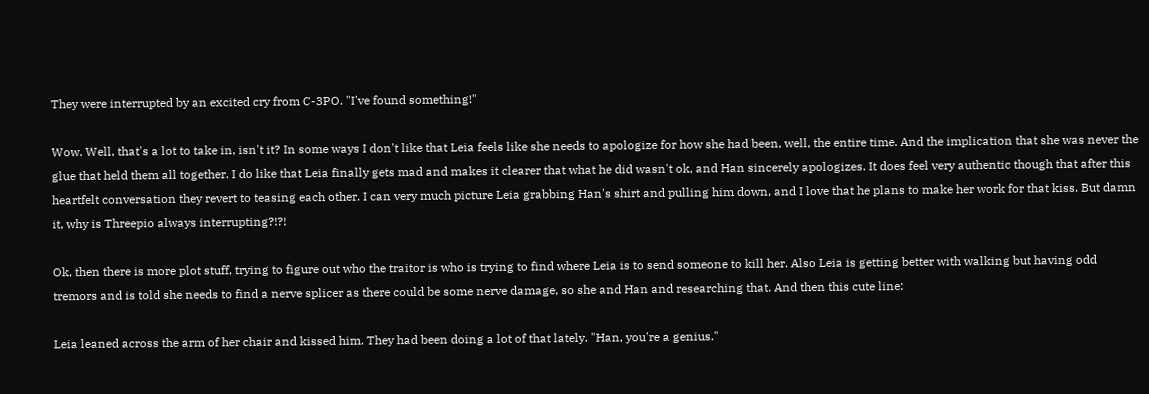They were interrupted by an excited cry from C-3PO. "I've found something!"

Wow. Well, that's a lot to take in, isn't it? In some ways I don't like that Leia feels like she needs to apologize for how she had been, well, the entire time. And the implication that she was never the glue that held them all together. I do like that Leia finally gets mad and makes it clearer that what he did wasn't ok, and Han sincerely apologizes. It does feel very authentic though that after this heartfelt conversation they revert to teasing each other. I can very much picture Leia grabbing Han's shirt and pulling him down, and I love that he plans to make her work for that kiss. But damn it, why is Threepio always interrupting?!?!

Ok, then there is more plot stuff, trying to figure out who the traitor is who is trying to find where Leia is to send someone to kill her. Also Leia is getting better with walking but having odd tremors and is told she needs to find a nerve splicer as there could be some nerve damage, so she and Han and researching that. And then this cute line:

Leia leaned across the arm of her chair and kissed him. They had been doing a lot of that lately. "Han, you're a genius."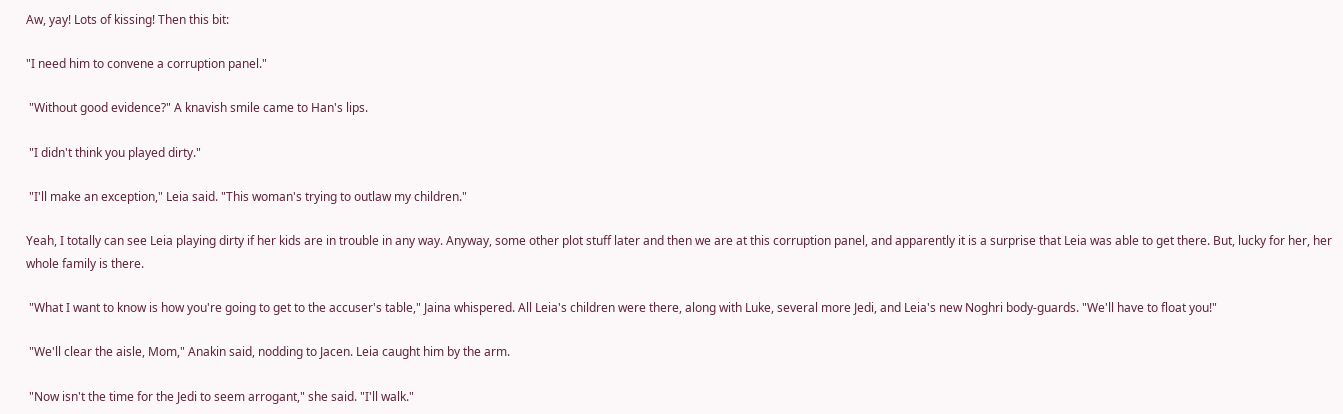Aw, yay! Lots of kissing! Then this bit:

"I need him to convene a corruption panel."

 "Without good evidence?" A knavish smile came to Han's lips.

 "I didn't think you played dirty."

 "I'll make an exception," Leia said. "This woman's trying to outlaw my children."

Yeah, I totally can see Leia playing dirty if her kids are in trouble in any way. Anyway, some other plot stuff later and then we are at this corruption panel, and apparently it is a surprise that Leia was able to get there. But, lucky for her, her whole family is there.

 "What I want to know is how you're going to get to the accuser's table," Jaina whispered. All Leia's children were there, along with Luke, several more Jedi, and Leia's new Noghri body-guards. "We'll have to float you!"

 "We'll clear the aisle, Mom," Anakin said, nodding to Jacen. Leia caught him by the arm.

 "Now isn't the time for the Jedi to seem arrogant," she said. "I'll walk."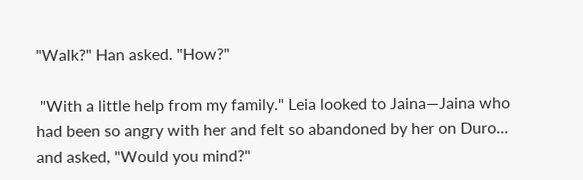"Walk?" Han asked. "How?"

 "With a little help from my family." Leia looked to Jaina—Jaina who had been so angry with her and felt so abandoned by her on Duro... and asked, "Would you mind?"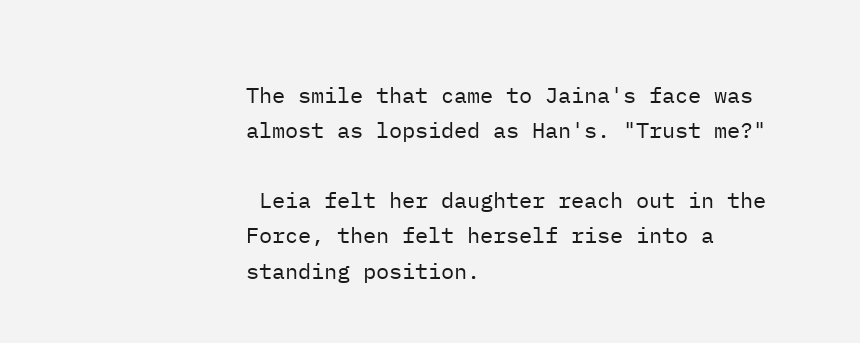The smile that came to Jaina's face was almost as lopsided as Han's. "Trust me?"

 Leia felt her daughter reach out in the Force, then felt herself rise into a standing position.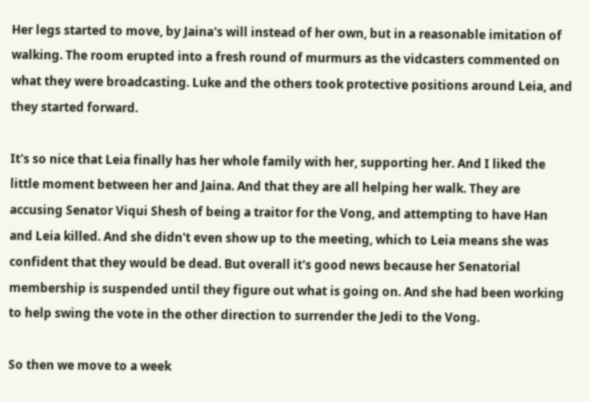Her legs started to move, by Jaina's will instead of her own, but in a reasonable imitation of walking. The room erupted into a fresh round of murmurs as the vidcasters commented on what they were broadcasting. Luke and the others took protective positions around Leia, and they started forward.

It's so nice that Leia finally has her whole family with her, supporting her. And I liked the little moment between her and Jaina. And that they are all helping her walk. They are accusing Senator Viqui Shesh of being a traitor for the Vong, and attempting to have Han and Leia killed. And she didn't even show up to the meeting, which to Leia means she was confident that they would be dead. But overall it's good news because her Senatorial membership is suspended until they figure out what is going on. And she had been working to help swing the vote in the other direction to surrender the Jedi to the Vong.

So then we move to a week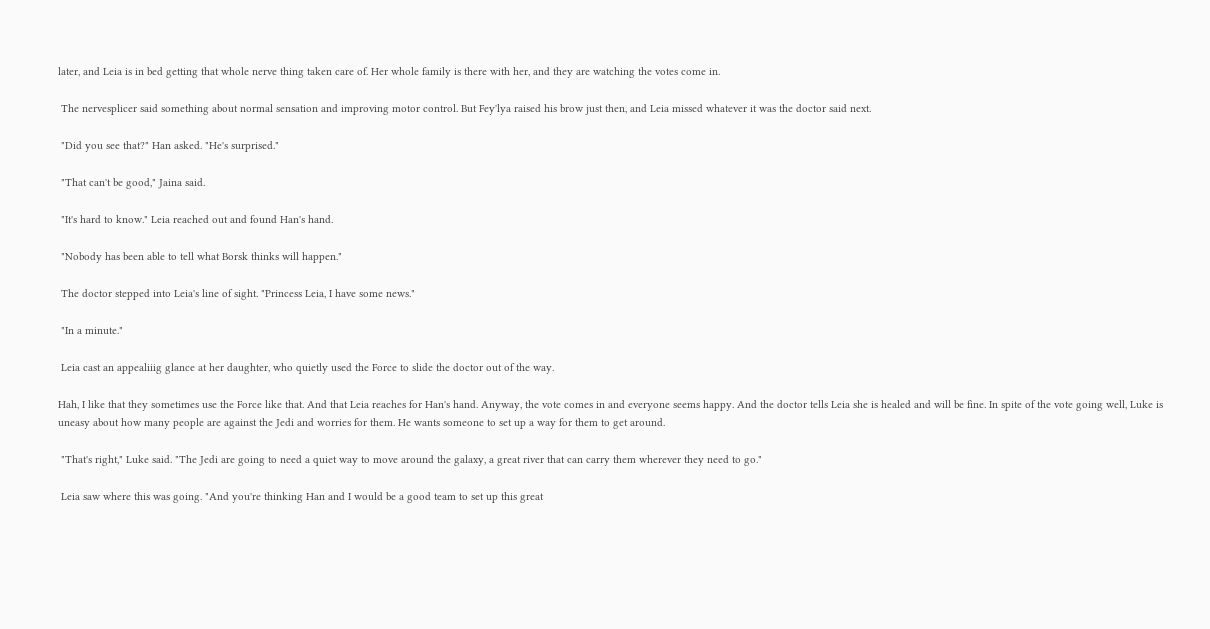later, and Leia is in bed getting that whole nerve thing taken care of. Her whole family is there with her, and they are watching the votes come in.

 The nervesplicer said something about normal sensation and improving motor control. But Fey'lya raised his brow just then, and Leia missed whatever it was the doctor said next.

 "Did you see that?" Han asked. "He's surprised."

 "That can't be good," Jaina said.

 "It's hard to know." Leia reached out and found Han's hand.

 "Nobody has been able to tell what Borsk thinks will happen."

 The doctor stepped into Leia's line of sight. "Princess Leia, I have some news."

 "In a minute."

 Leia cast an appealiiig glance at her daughter, who quietly used the Force to slide the doctor out of the way.

Hah, I like that they sometimes use the Force like that. And that Leia reaches for Han's hand. Anyway, the vote comes in and everyone seems happy. And the doctor tells Leia she is healed and will be fine. In spite of the vote going well, Luke is uneasy about how many people are against the Jedi and worries for them. He wants someone to set up a way for them to get around.

 "That's right," Luke said. "The Jedi are going to need a quiet way to move around the galaxy, a great river that can carry them wherever they need to go."

 Leia saw where this was going. "And you're thinking Han and I would be a good team to set up this great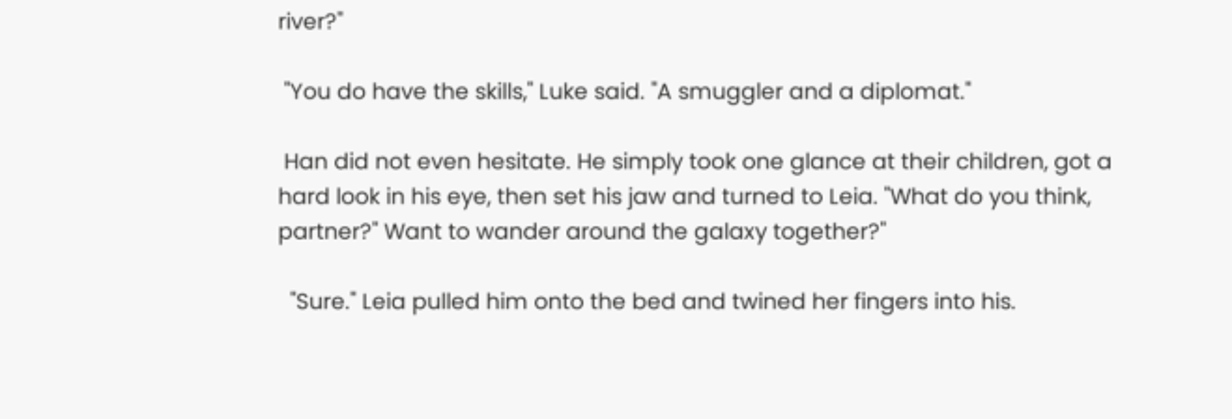river?"

 "You do have the skills," Luke said. "A smuggler and a diplomat."

 Han did not even hesitate. He simply took one glance at their children, got a hard look in his eye, then set his jaw and turned to Leia. "What do you think, partner?" Want to wander around the galaxy together?"

  "Sure." Leia pulled him onto the bed and twined her fingers into his.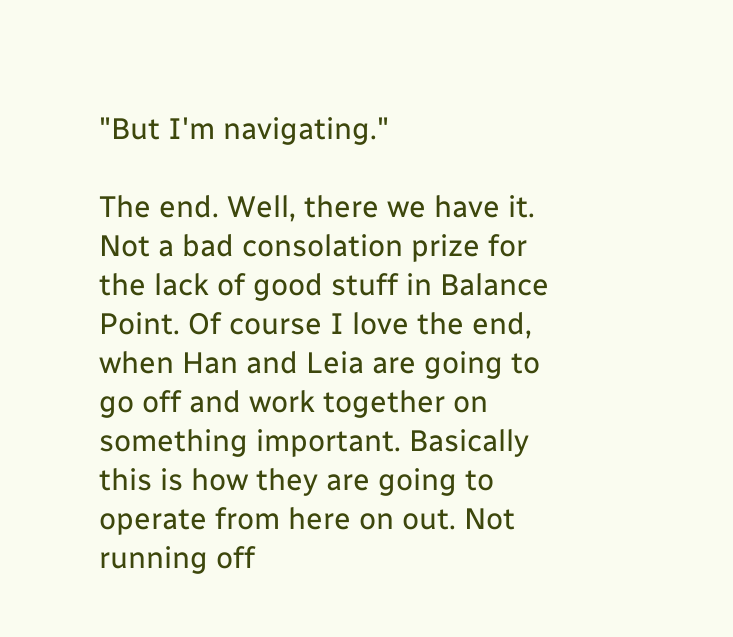"But I'm navigating."

The end. Well, there we have it. Not a bad consolation prize for the lack of good stuff in Balance Point. Of course I love the end, when Han and Leia are going to go off and work together on something important. Basically this is how they are going to operate from here on out. Not running off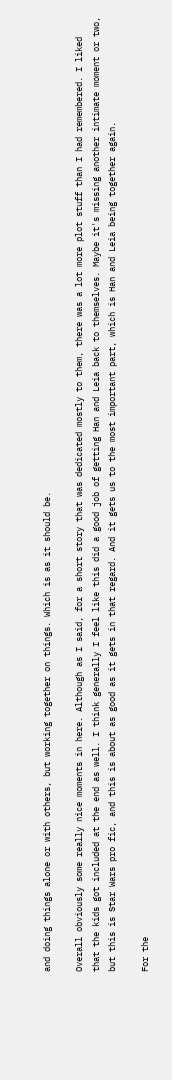and doing things alone or with others, but working together on things. Which is as it should be.

Overall obviously some really nice moments in here. Although as I said, for a short story that was dedicated mostly to them, there was a lot more plot stuff than I had remembered. I liked that the kids got included at the end as well. I think generally I feel like this did a good job of getting Han and Leia back to themselves. Maybe it's missing another intimate moment or two, but this is Star Wars pro fic, and this is about as good as it gets in that regard. And it gets us to the most important part, which is Han and Leia being together again.

For the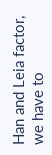Han and Leia factor, we have to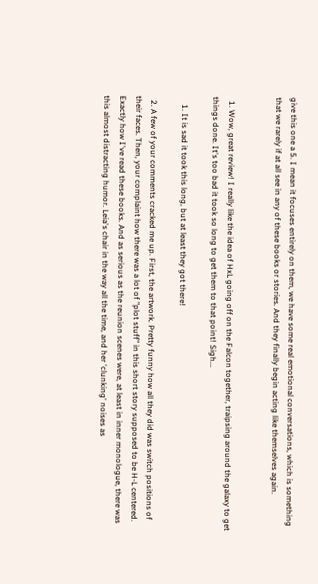give this one a 5. I mean it focuses entirely on them, we have some real emotional conversations, which is something that we rarely if at all see in any of these books or stories. And they finally begin acting like themselves again.


  1. Wow, great review! I really like the idea of HxL going off on the Falcon together, traipsing around the galaxy to get things done. It's too bad it took so long to get them to that point! Sigh...

    1. It is sad it took this long, but at least they got there!

  2. A few of your comments cracked me up. First, the artwork. Pretty funny how all they did was switch positions of their faces. Then, your complaint how there was a lot of "plot stuff" in this short story supposed to be H-L centered. Exactly how I've read these books. And as serious as the reunion scenes were, at least in inner monologue, there was this almost distracting humor. Leia's chair in the way all the time, and her 'clunking' noises as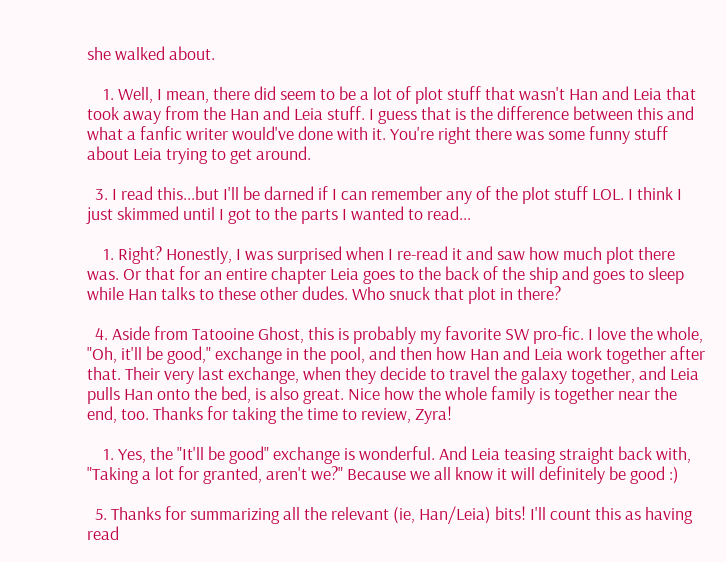she walked about.

    1. Well, I mean, there did seem to be a lot of plot stuff that wasn't Han and Leia that took away from the Han and Leia stuff. I guess that is the difference between this and what a fanfic writer would've done with it. You're right there was some funny stuff about Leia trying to get around.

  3. I read this...but I'll be darned if I can remember any of the plot stuff LOL. I think I just skimmed until I got to the parts I wanted to read...

    1. Right? Honestly, I was surprised when I re-read it and saw how much plot there was. Or that for an entire chapter Leia goes to the back of the ship and goes to sleep while Han talks to these other dudes. Who snuck that plot in there?

  4. Aside from Tatooine Ghost, this is probably my favorite SW pro-fic. I love the whole, "Oh, it'll be good," exchange in the pool, and then how Han and Leia work together after that. Their very last exchange, when they decide to travel the galaxy together, and Leia pulls Han onto the bed, is also great. Nice how the whole family is together near the end, too. Thanks for taking the time to review, Zyra!

    1. Yes, the "It'll be good" exchange is wonderful. And Leia teasing straight back with, "Taking a lot for granted, aren't we?" Because we all know it will definitely be good :)

  5. Thanks for summarizing all the relevant (ie, Han/Leia) bits! I'll count this as having read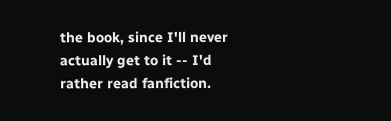the book, since I'll never actually get to it -- I'd rather read fanfiction.